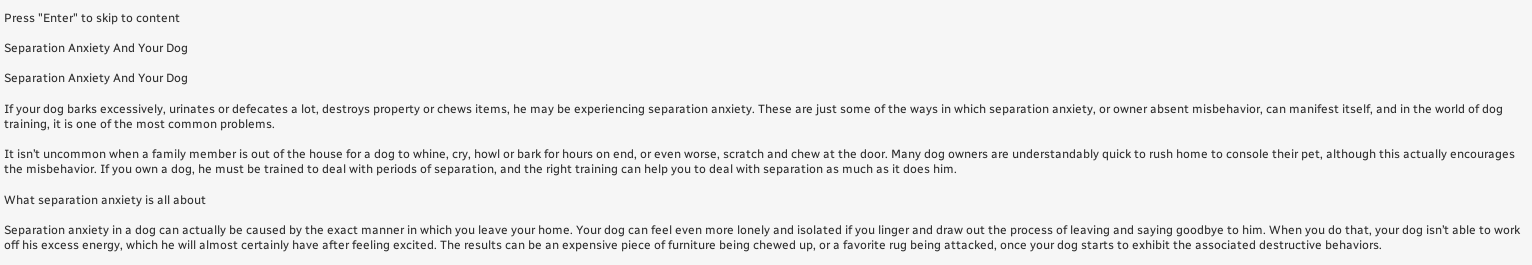Press "Enter" to skip to content

Separation Anxiety And Your Dog

Separation Anxiety And Your Dog

If your dog barks excessively, urinates or defecates a lot, destroys property or chews items, he may be experiencing separation anxiety. These are just some of the ways in which separation anxiety, or owner absent misbehavior, can manifest itself, and in the world of dog training, it is one of the most common problems.

It isn’t uncommon when a family member is out of the house for a dog to whine, cry, howl or bark for hours on end, or even worse, scratch and chew at the door. Many dog owners are understandably quick to rush home to console their pet, although this actually encourages the misbehavior. If you own a dog, he must be trained to deal with periods of separation, and the right training can help you to deal with separation as much as it does him.

What separation anxiety is all about

Separation anxiety in a dog can actually be caused by the exact manner in which you leave your home. Your dog can feel even more lonely and isolated if you linger and draw out the process of leaving and saying goodbye to him. When you do that, your dog isn’t able to work off his excess energy, which he will almost certainly have after feeling excited. The results can be an expensive piece of furniture being chewed up, or a favorite rug being attacked, once your dog starts to exhibit the associated destructive behaviors.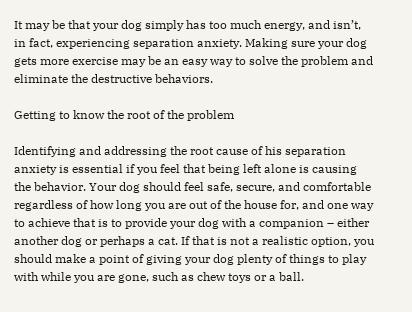It may be that your dog simply has too much energy, and isn’t, in fact, experiencing separation anxiety. Making sure your dog gets more exercise may be an easy way to solve the problem and eliminate the destructive behaviors.

Getting to know the root of the problem

Identifying and addressing the root cause of his separation anxiety is essential if you feel that being left alone is causing the behavior. Your dog should feel safe, secure, and comfortable regardless of how long you are out of the house for, and one way to achieve that is to provide your dog with a companion – either another dog or perhaps a cat. If that is not a realistic option, you should make a point of giving your dog plenty of things to play with while you are gone, such as chew toys or a ball.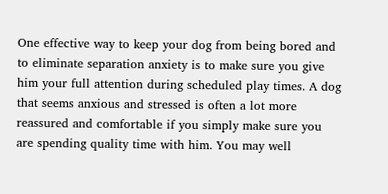One effective way to keep your dog from being bored and to eliminate separation anxiety is to make sure you give him your full attention during scheduled play times. A dog that seems anxious and stressed is often a lot more reassured and comfortable if you simply make sure you are spending quality time with him. You may well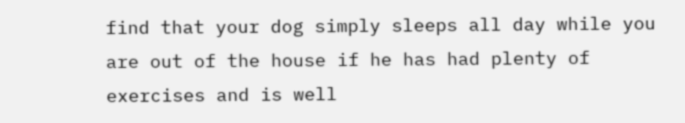find that your dog simply sleeps all day while you are out of the house if he has had plenty of exercises and is well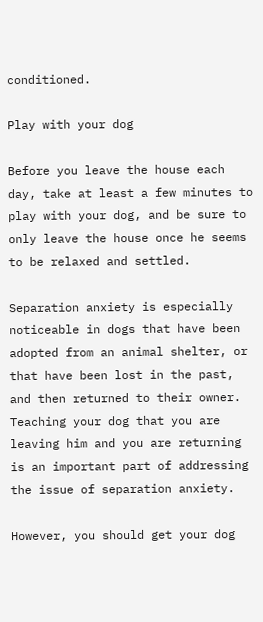conditioned.

Play with your dog

Before you leave the house each day, take at least a few minutes to play with your dog, and be sure to only leave the house once he seems to be relaxed and settled.

Separation anxiety is especially noticeable in dogs that have been adopted from an animal shelter, or that have been lost in the past, and then returned to their owner. Teaching your dog that you are leaving him and you are returning is an important part of addressing the issue of separation anxiety.

However, you should get your dog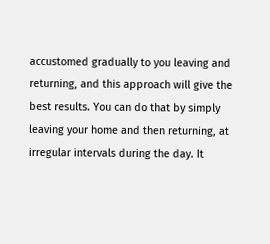accustomed gradually to you leaving and returning, and this approach will give the best results. You can do that by simply leaving your home and then returning, at irregular intervals during the day. It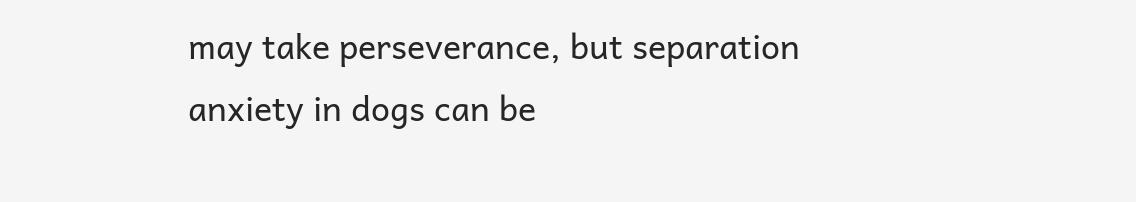may take perseverance, but separation anxiety in dogs can be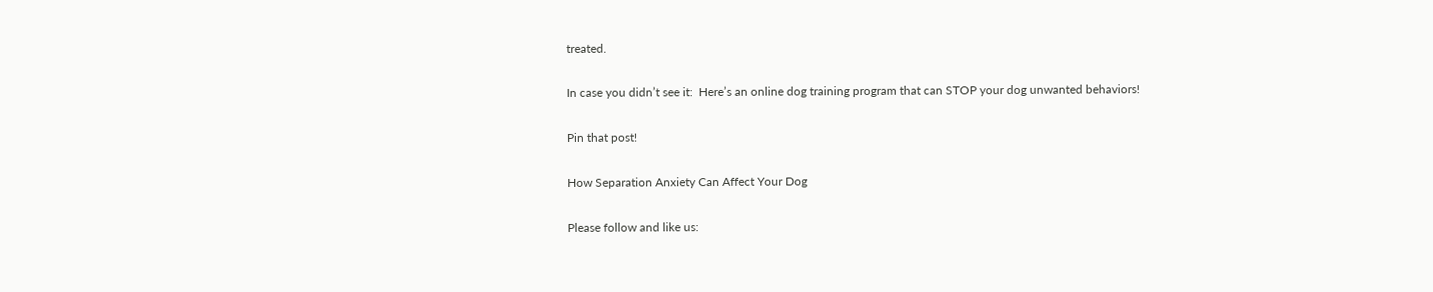treated.

In case you didn’t see it:  Here’s an online dog training program that can STOP your dog unwanted behaviors!

Pin that post!

How Separation Anxiety Can Affect Your Dog

Please follow and like us: